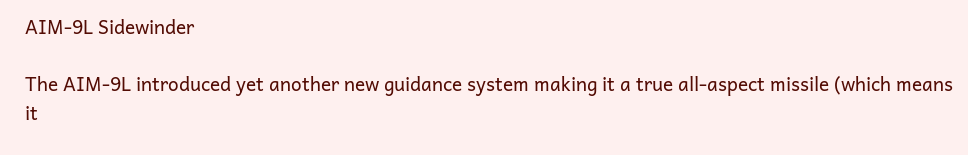AIM-9L Sidewinder

The AIM-9L introduced yet another new guidance system making it a true all-aspect missile (which means it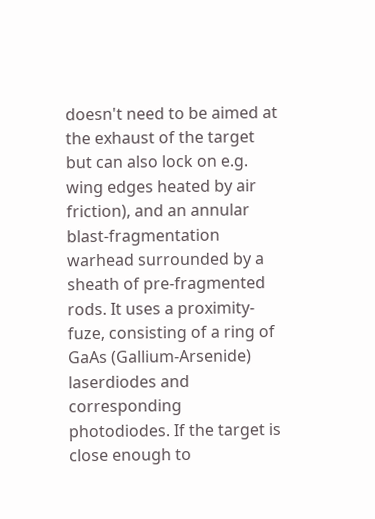doesn't need to be aimed at the exhaust of the target but can also lock on e.g. wing edges heated by air friction), and an annular blast-fragmentation warhead surrounded by a sheath of pre-fragmented rods. It uses a proximity-fuze, consisting of a ring of GaAs (Gallium-Arsenide) laserdiodes and corresponding photodiodes. If the target is close enough to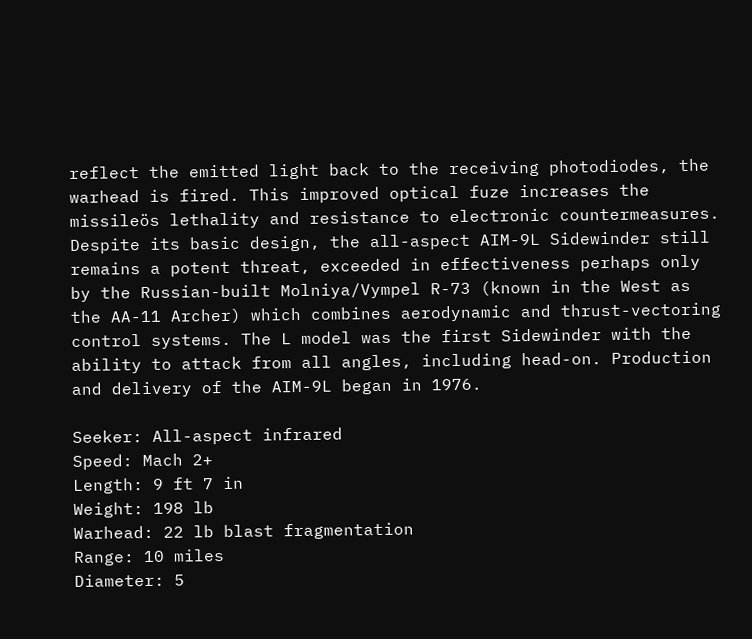reflect the emitted light back to the receiving photodiodes, the warhead is fired. This improved optical fuze increases the missileös lethality and resistance to electronic countermeasures. Despite its basic design, the all-aspect AIM-9L Sidewinder still remains a potent threat, exceeded in effectiveness perhaps only by the Russian-built Molniya/Vympel R-73 (known in the West as the AA-11 Archer) which combines aerodynamic and thrust-vectoring control systems. The L model was the first Sidewinder with the ability to attack from all angles, including head-on. Production and delivery of the AIM-9L began in 1976.

Seeker: All-aspect infrared
Speed: Mach 2+
Length: 9 ft 7 in
Weight: 198 lb
Warhead: 22 lb blast fragmentation
Range: 10 miles
Diameter: 5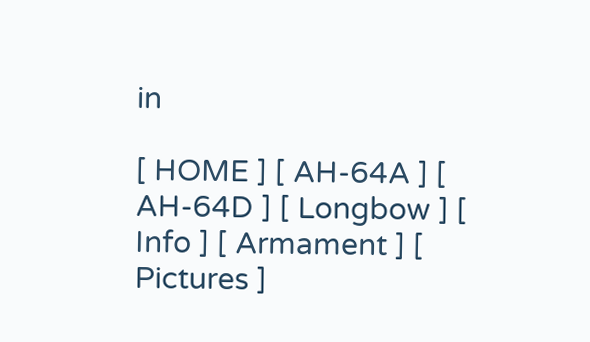in

[ HOME ] [ AH-64A ] [ AH-64D ] [ Longbow ] [ Info ] [ Armament ] [ Pictures ]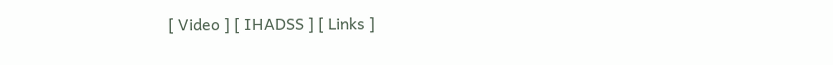[ Video ] [ IHADSS ] [ Links ]